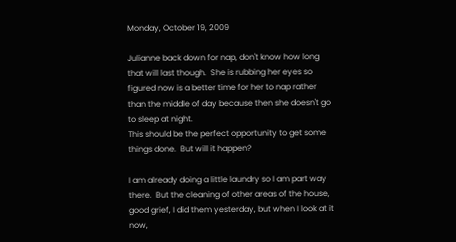Monday, October 19, 2009

Julianne back down for nap, don't know how long that will last though.  She is rubbing her eyes so figured now is a better time for her to nap rather than the middle of day because then she doesn't go to sleep at night.
This should be the perfect opportunity to get some things done.  But will it happen?

I am already doing a little laundry so I am part way there.  But the cleaning of other areas of the house, good grief, I did them yesterday, but when I look at it now,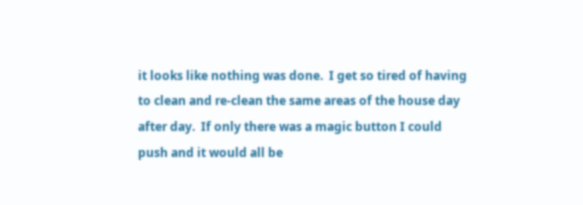it looks like nothing was done.  I get so tired of having to clean and re-clean the same areas of the house day after day.  If only there was a magic button I could push and it would all be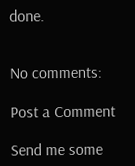done.


No comments:

Post a Comment

Send me some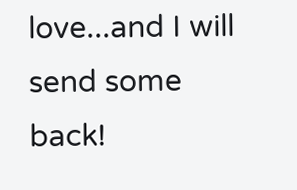love...and I will send some back!